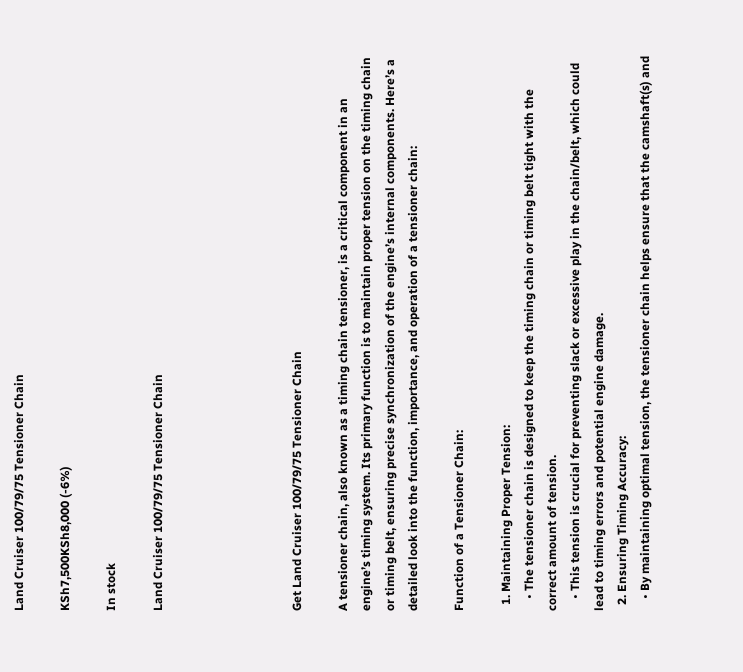Land Cruiser 100/79/75 Tensioner Chain

KSh7,500KSh8,000 (-6%)

In stock

Land Cruiser 100/79/75 Tensioner Chain





Get Land Cruiser 100/79/75 Tensioner Chain

A tensioner chain, also known as a timing chain tensioner, is a critical component in an engine’s timing system. Its primary function is to maintain proper tension on the timing chain or timing belt, ensuring precise synchronization of the engine’s internal components. Here’s a detailed look into the function, importance, and operation of a tensioner chain:

Function of a Tensioner Chain:

  1. Maintaining Proper Tension:
    • The tensioner chain is designed to keep the timing chain or timing belt tight with the correct amount of tension.
    • This tension is crucial for preventing slack or excessive play in the chain/belt, which could lead to timing errors and potential engine damage.
  2. Ensuring Timing Accuracy:
    • By maintaining optimal tension, the tensioner chain helps ensure that the camshaft(s) and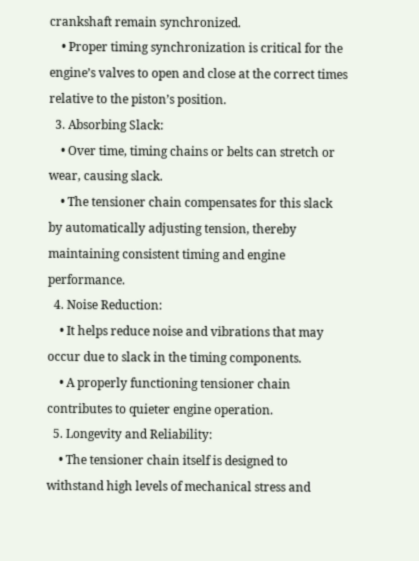crankshaft remain synchronized.
    • Proper timing synchronization is critical for the engine’s valves to open and close at the correct times relative to the piston’s position.
  3. Absorbing Slack:
    • Over time, timing chains or belts can stretch or wear, causing slack.
    • The tensioner chain compensates for this slack by automatically adjusting tension, thereby maintaining consistent timing and engine performance.
  4. Noise Reduction:
    • It helps reduce noise and vibrations that may occur due to slack in the timing components.
    • A properly functioning tensioner chain contributes to quieter engine operation.
  5. Longevity and Reliability:
    • The tensioner chain itself is designed to withstand high levels of mechanical stress and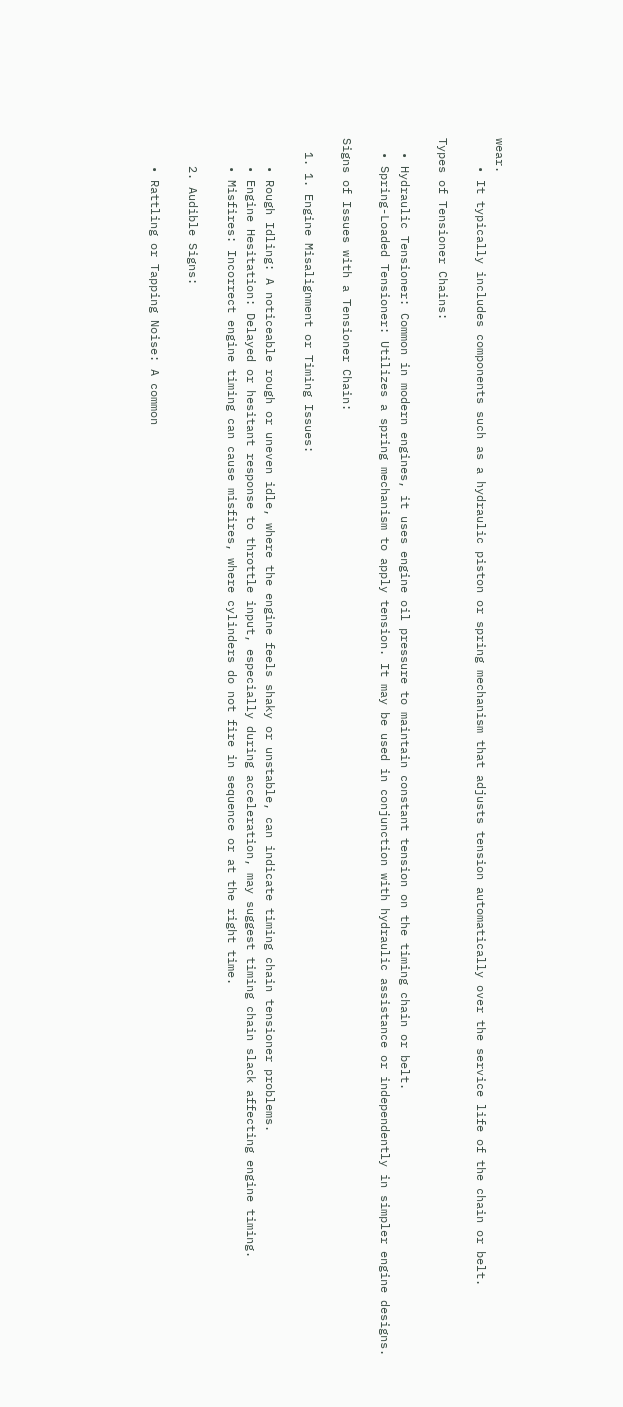wear.
    • It typically includes components such as a hydraulic piston or spring mechanism that adjusts tension automatically over the service life of the chain or belt.

Types of Tensioner Chains:

  • Hydraulic Tensioner: Common in modern engines, it uses engine oil pressure to maintain constant tension on the timing chain or belt.
  • Spring-Loaded Tensioner: Utilizes a spring mechanism to apply tension. It may be used in conjunction with hydraulic assistance or independently in simpler engine designs.

Signs of Issues with a Tensioner Chain:

  1. 1. Engine Misalignment or Timing Issues:

    • Rough Idling: A noticeable rough or uneven idle, where the engine feels shaky or unstable, can indicate timing chain tensioner problems.
    • Engine Hesitation: Delayed or hesitant response to throttle input, especially during acceleration, may suggest timing chain slack affecting engine timing.
    • Misfires: Incorrect engine timing can cause misfires, where cylinders do not fire in sequence or at the right time.

    2. Audible Signs:

    • Rattling or Tapping Noise: A common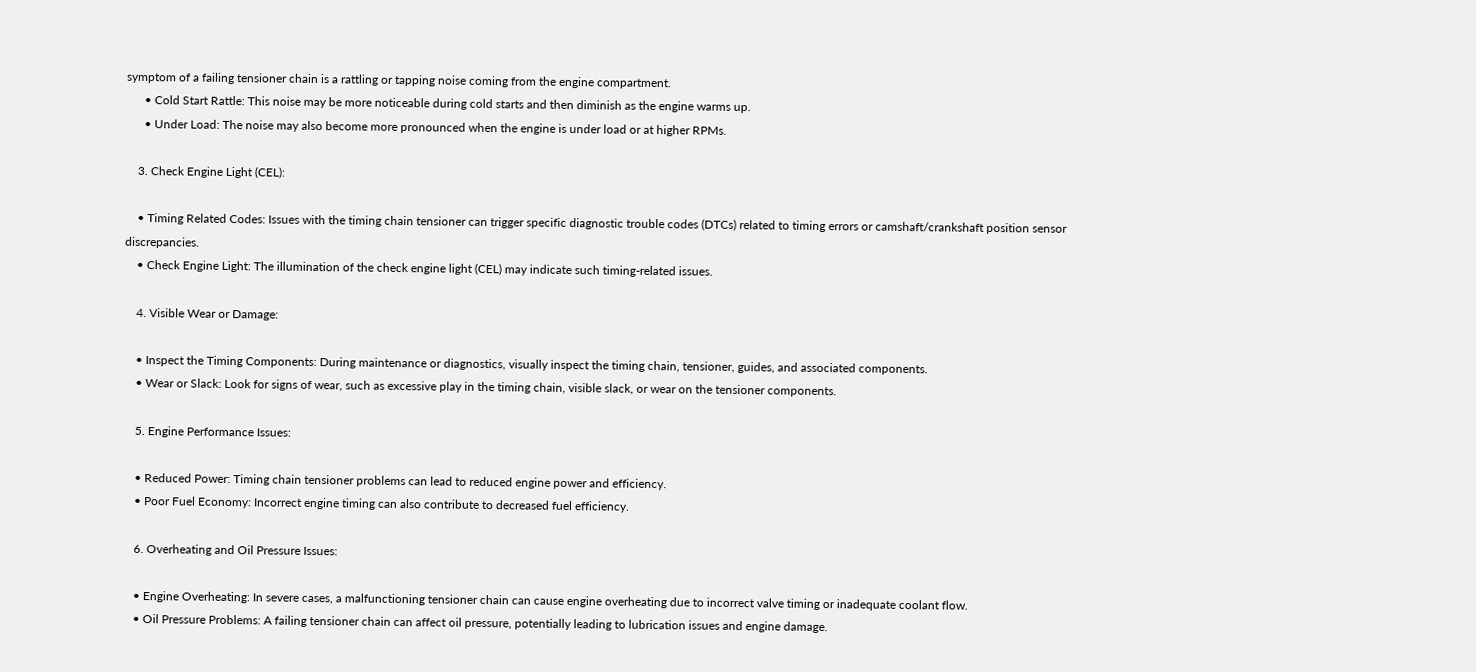symptom of a failing tensioner chain is a rattling or tapping noise coming from the engine compartment.
      • Cold Start Rattle: This noise may be more noticeable during cold starts and then diminish as the engine warms up.
      • Under Load: The noise may also become more pronounced when the engine is under load or at higher RPMs.

    3. Check Engine Light (CEL):

    • Timing Related Codes: Issues with the timing chain tensioner can trigger specific diagnostic trouble codes (DTCs) related to timing errors or camshaft/crankshaft position sensor discrepancies.
    • Check Engine Light: The illumination of the check engine light (CEL) may indicate such timing-related issues.

    4. Visible Wear or Damage:

    • Inspect the Timing Components: During maintenance or diagnostics, visually inspect the timing chain, tensioner, guides, and associated components.
    • Wear or Slack: Look for signs of wear, such as excessive play in the timing chain, visible slack, or wear on the tensioner components.

    5. Engine Performance Issues:

    • Reduced Power: Timing chain tensioner problems can lead to reduced engine power and efficiency.
    • Poor Fuel Economy: Incorrect engine timing can also contribute to decreased fuel efficiency.

    6. Overheating and Oil Pressure Issues:

    • Engine Overheating: In severe cases, a malfunctioning tensioner chain can cause engine overheating due to incorrect valve timing or inadequate coolant flow.
    • Oil Pressure Problems: A failing tensioner chain can affect oil pressure, potentially leading to lubrication issues and engine damage.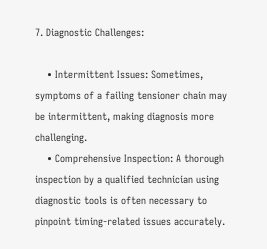7. Diagnostic Challenges:

    • Intermittent Issues: Sometimes, symptoms of a failing tensioner chain may be intermittent, making diagnosis more challenging.
    • Comprehensive Inspection: A thorough inspection by a qualified technician using diagnostic tools is often necessary to pinpoint timing-related issues accurately.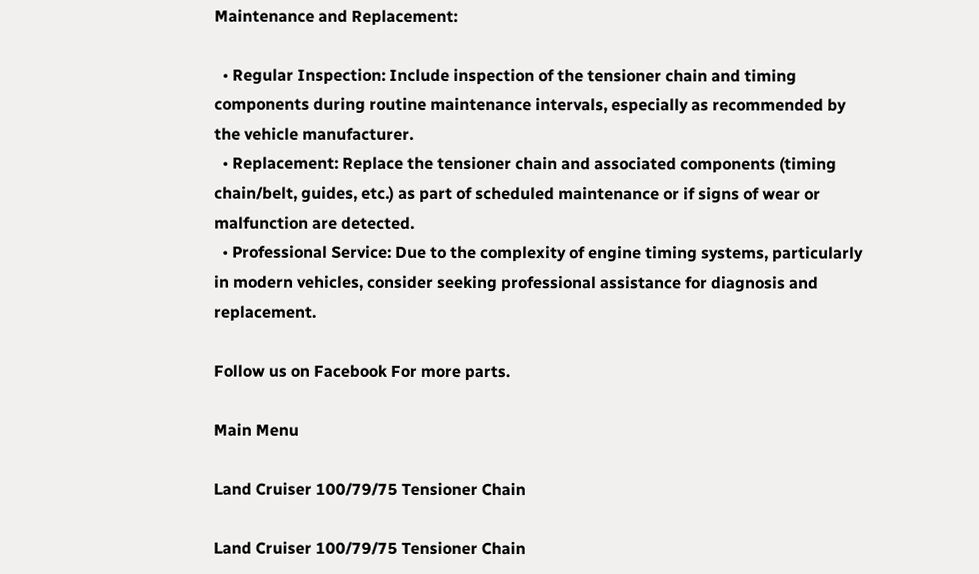Maintenance and Replacement:

  • Regular Inspection: Include inspection of the tensioner chain and timing components during routine maintenance intervals, especially as recommended by the vehicle manufacturer.
  • Replacement: Replace the tensioner chain and associated components (timing chain/belt, guides, etc.) as part of scheduled maintenance or if signs of wear or malfunction are detected.
  • Professional Service: Due to the complexity of engine timing systems, particularly in modern vehicles, consider seeking professional assistance for diagnosis and replacement.

Follow us on Facebook For more parts.

Main Menu

Land Cruiser 100/79/75 Tensioner Chain

Land Cruiser 100/79/75 Tensioner Chain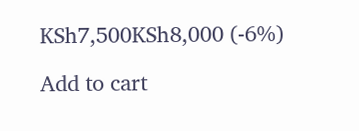KSh7,500KSh8,000 (-6%)

Add to cart